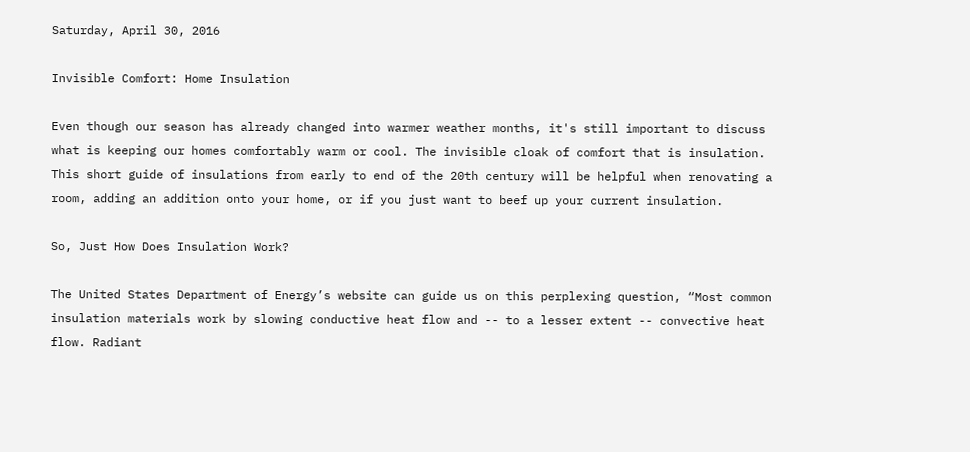Saturday, April 30, 2016

Invisible Comfort: Home Insulation

Even though our season has already changed into warmer weather months, it's still important to discuss what is keeping our homes comfortably warm or cool. The invisible cloak of comfort that is insulation. This short guide of insulations from early to end of the 20th century will be helpful when renovating a room, adding an addition onto your home, or if you just want to beef up your current insulation.

So, Just How Does Insulation Work?

The United States Department of Energy’s website can guide us on this perplexing question, “Most common insulation materials work by slowing conductive heat flow and -- to a lesser extent -- convective heat flow. Radiant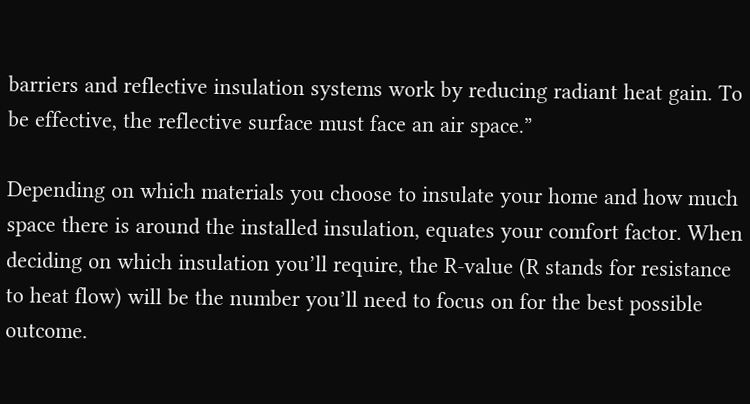barriers and reflective insulation systems work by reducing radiant heat gain. To be effective, the reflective surface must face an air space.”

Depending on which materials you choose to insulate your home and how much space there is around the installed insulation, equates your comfort factor. When deciding on which insulation you’ll require, the R-value (R stands for resistance to heat flow) will be the number you’ll need to focus on for the best possible outcome.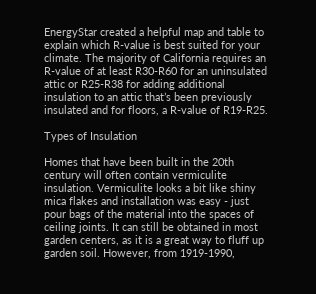EnergyStar created a helpful map and table to explain which R-value is best suited for your climate. The majority of California requires an R-value of at least R30-R60 for an uninsulated attic or R25-R38 for adding additional insulation to an attic that’s been previously insulated and for floors, a R-value of R19-R25.

Types of Insulation

Homes that have been built in the 20th century will often contain vermiculite insulation. Vermiculite looks a bit like shiny mica flakes and installation was easy - just pour bags of the material into the spaces of ceiling joints. It can still be obtained in most garden centers, as it is a great way to fluff up garden soil. However, from 1919-1990,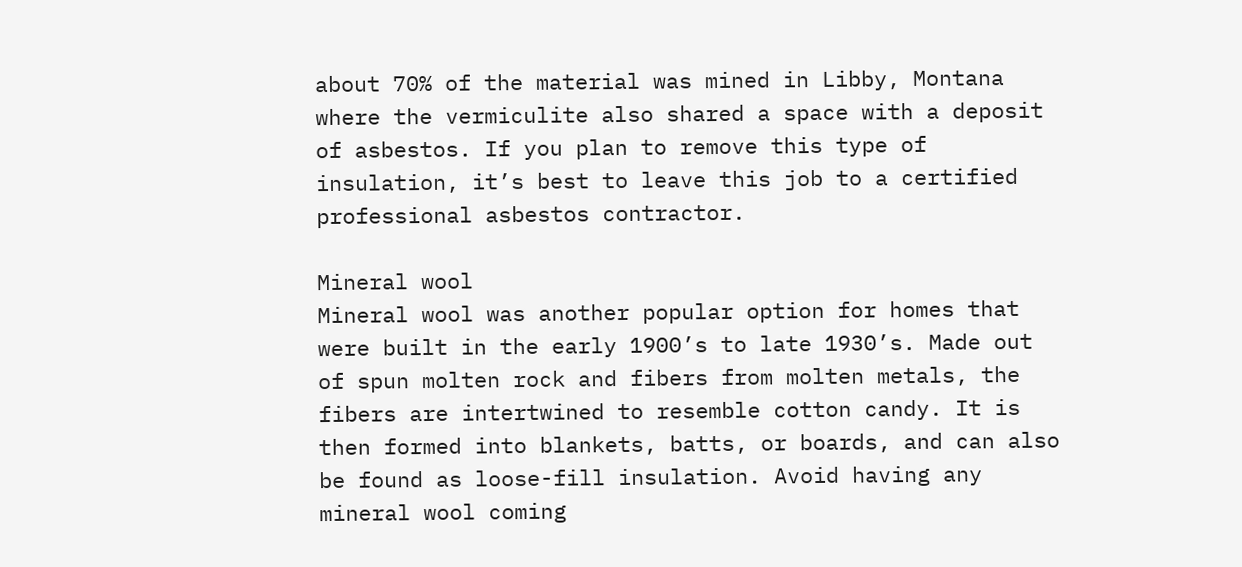about 70% of the material was mined in Libby, Montana where the vermiculite also shared a space with a deposit of asbestos. If you plan to remove this type of insulation, it’s best to leave this job to a certified professional asbestos contractor.

Mineral wool
Mineral wool was another popular option for homes that were built in the early 1900’s to late 1930’s. Made out of spun molten rock and fibers from molten metals, the fibers are intertwined to resemble cotton candy. It is then formed into blankets, batts, or boards, and can also be found as loose-fill insulation. Avoid having any mineral wool coming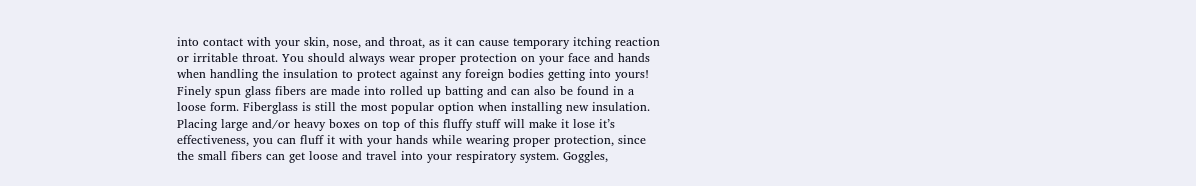into contact with your skin, nose, and throat, as it can cause temporary itching reaction or irritable throat. You should always wear proper protection on your face and hands when handling the insulation to protect against any foreign bodies getting into yours!
Finely spun glass fibers are made into rolled up batting and can also be found in a loose form. Fiberglass is still the most popular option when installing new insulation. Placing large and/or heavy boxes on top of this fluffy stuff will make it lose it’s effectiveness, you can fluff it with your hands while wearing proper protection, since the small fibers can get loose and travel into your respiratory system. Goggles,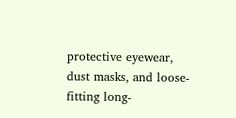protective eyewear, dust masks, and loose-fitting long-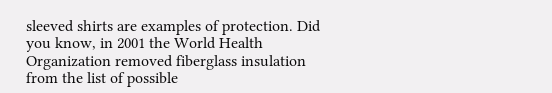sleeved shirts are examples of protection. Did you know, in 2001 the World Health Organization removed fiberglass insulation from the list of possible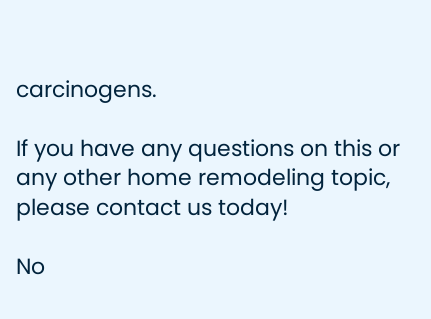carcinogens.

If you have any questions on this or any other home remodeling topic, please contact us today!

No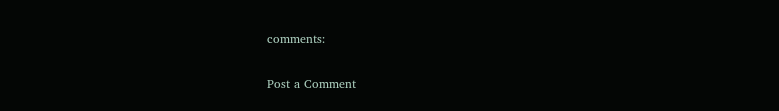comments:

Post a Comment